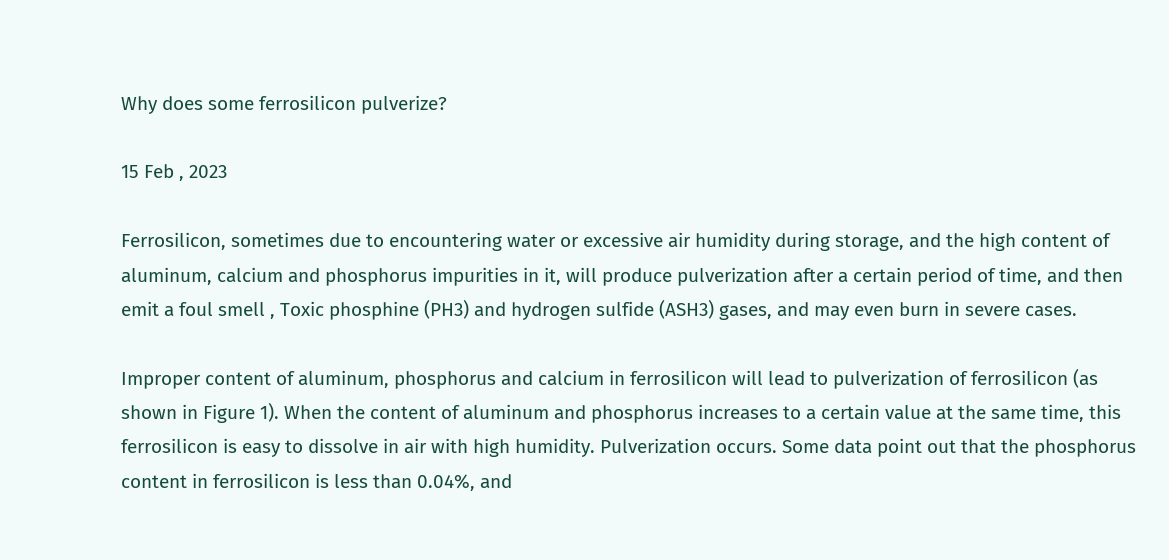Why does some ferrosilicon pulverize?

15 Feb , 2023

Ferrosilicon, sometimes due to encountering water or excessive air humidity during storage, and the high content of aluminum, calcium and phosphorus impurities in it, will produce pulverization after a certain period of time, and then emit a foul smell , Toxic phosphine (PH3) and hydrogen sulfide (ASH3) gases, and may even burn in severe cases.

Improper content of aluminum, phosphorus and calcium in ferrosilicon will lead to pulverization of ferrosilicon (as shown in Figure 1). When the content of aluminum and phosphorus increases to a certain value at the same time, this ferrosilicon is easy to dissolve in air with high humidity. Pulverization occurs. Some data point out that the phosphorus content in ferrosilicon is less than 0.04%, and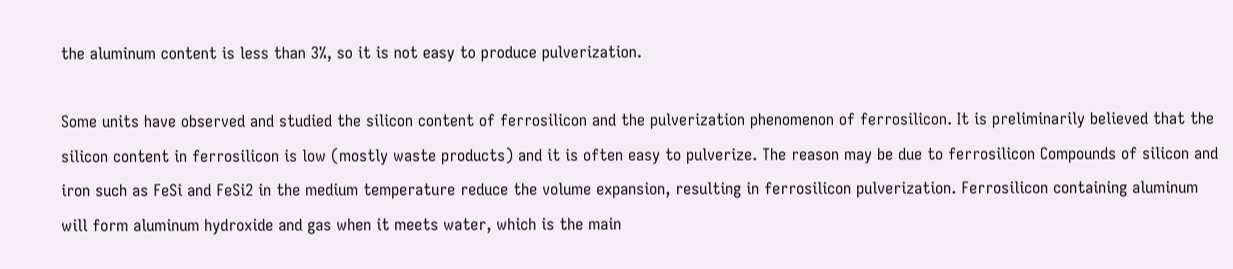the aluminum content is less than 3%, so it is not easy to produce pulverization.

Some units have observed and studied the silicon content of ferrosilicon and the pulverization phenomenon of ferrosilicon. It is preliminarily believed that the silicon content in ferrosilicon is low (mostly waste products) and it is often easy to pulverize. The reason may be due to ferrosilicon Compounds of silicon and iron such as FeSi and FeSi2 in the medium temperature reduce the volume expansion, resulting in ferrosilicon pulverization. Ferrosilicon containing aluminum will form aluminum hydroxide and gas when it meets water, which is the main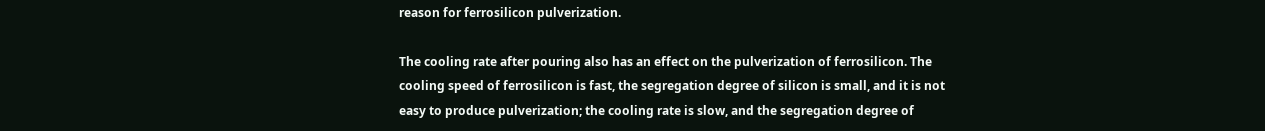reason for ferrosilicon pulverization.

The cooling rate after pouring also has an effect on the pulverization of ferrosilicon. The cooling speed of ferrosilicon is fast, the segregation degree of silicon is small, and it is not easy to produce pulverization; the cooling rate is slow, and the segregation degree of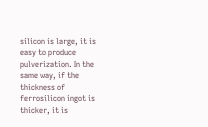silicon is large, it is easy to produce pulverization. In the same way, if the thickness of ferrosilicon ingot is thicker, it is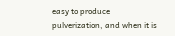easy to produce pulverization, and when it is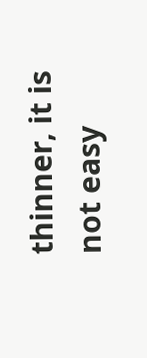thinner, it is not easy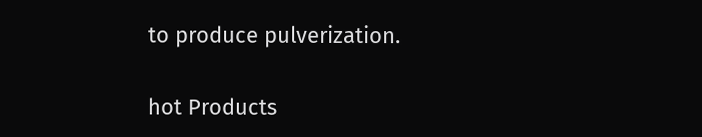to produce pulverization.

hot Products